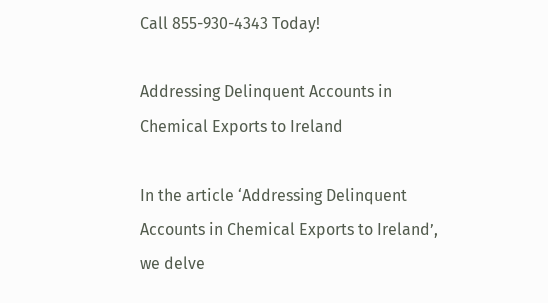Call 855-930-4343 Today!

Addressing Delinquent Accounts in Chemical Exports to Ireland

In the article ‘Addressing Delinquent Accounts in Chemical Exports to Ireland’, we delve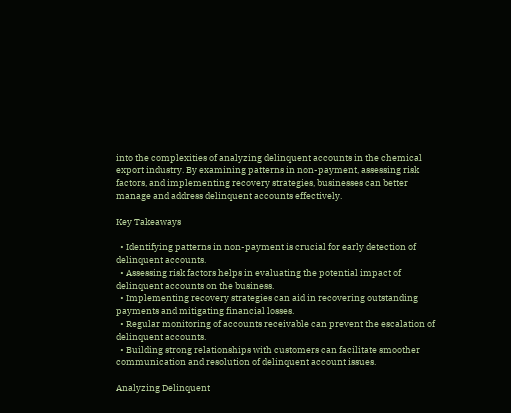into the complexities of analyzing delinquent accounts in the chemical export industry. By examining patterns in non-payment, assessing risk factors, and implementing recovery strategies, businesses can better manage and address delinquent accounts effectively.

Key Takeaways

  • Identifying patterns in non-payment is crucial for early detection of delinquent accounts.
  • Assessing risk factors helps in evaluating the potential impact of delinquent accounts on the business.
  • Implementing recovery strategies can aid in recovering outstanding payments and mitigating financial losses.
  • Regular monitoring of accounts receivable can prevent the escalation of delinquent accounts.
  • Building strong relationships with customers can facilitate smoother communication and resolution of delinquent account issues.

Analyzing Delinquent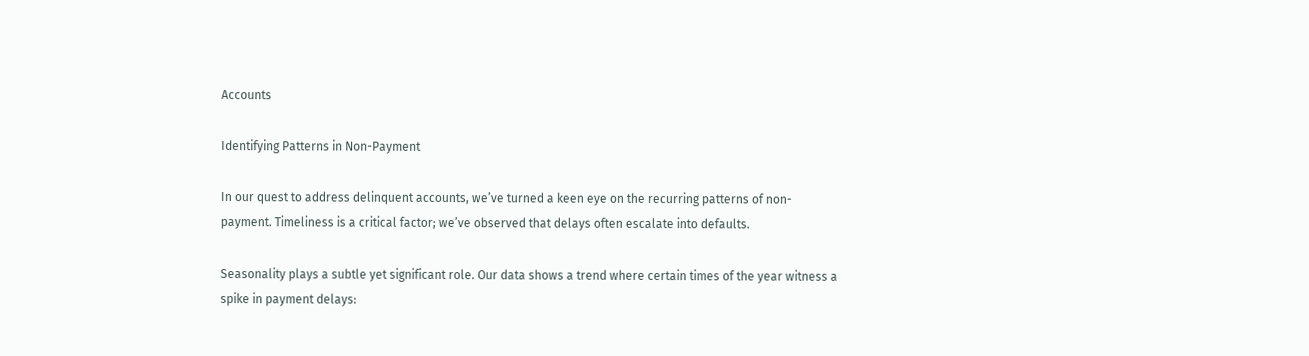Accounts

Identifying Patterns in Non-Payment

In our quest to address delinquent accounts, we’ve turned a keen eye on the recurring patterns of non-payment. Timeliness is a critical factor; we’ve observed that delays often escalate into defaults.

Seasonality plays a subtle yet significant role. Our data shows a trend where certain times of the year witness a spike in payment delays: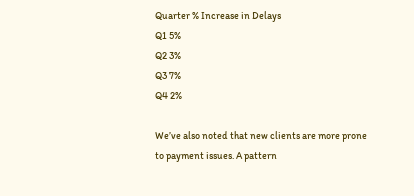Quarter % Increase in Delays
Q1 5%
Q2 3%
Q3 7%
Q4 2%

We’ve also noted that new clients are more prone to payment issues. A pattern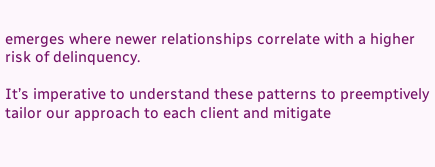emerges where newer relationships correlate with a higher risk of delinquency.

It’s imperative to understand these patterns to preemptively tailor our approach to each client and mitigate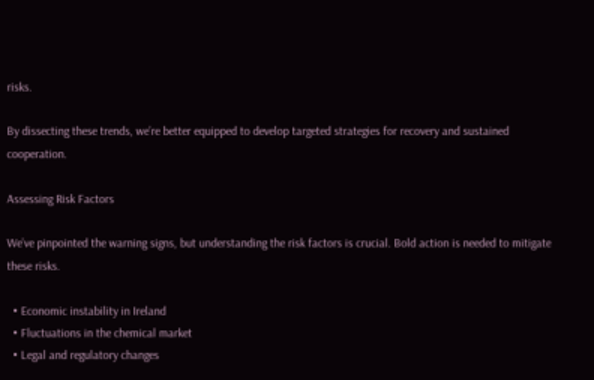risks.

By dissecting these trends, we’re better equipped to develop targeted strategies for recovery and sustained cooperation.

Assessing Risk Factors

We’ve pinpointed the warning signs, but understanding the risk factors is crucial. Bold action is needed to mitigate these risks.

  • Economic instability in Ireland
  • Fluctuations in the chemical market
  • Legal and regulatory changes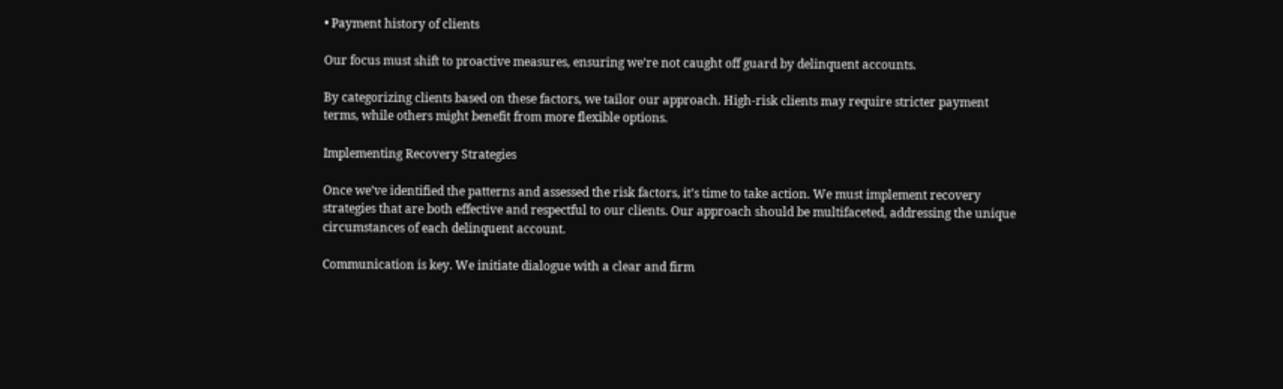• Payment history of clients

Our focus must shift to proactive measures, ensuring we’re not caught off guard by delinquent accounts.

By categorizing clients based on these factors, we tailor our approach. High-risk clients may require stricter payment terms, while others might benefit from more flexible options.

Implementing Recovery Strategies

Once we’ve identified the patterns and assessed the risk factors, it’s time to take action. We must implement recovery strategies that are both effective and respectful to our clients. Our approach should be multifaceted, addressing the unique circumstances of each delinquent account.

Communication is key. We initiate dialogue with a clear and firm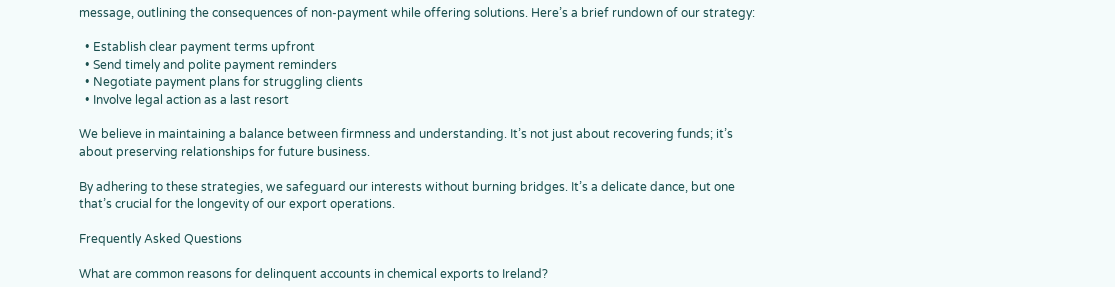message, outlining the consequences of non-payment while offering solutions. Here’s a brief rundown of our strategy:

  • Establish clear payment terms upfront
  • Send timely and polite payment reminders
  • Negotiate payment plans for struggling clients
  • Involve legal action as a last resort

We believe in maintaining a balance between firmness and understanding. It’s not just about recovering funds; it’s about preserving relationships for future business.

By adhering to these strategies, we safeguard our interests without burning bridges. It’s a delicate dance, but one that’s crucial for the longevity of our export operations.

Frequently Asked Questions

What are common reasons for delinquent accounts in chemical exports to Ireland?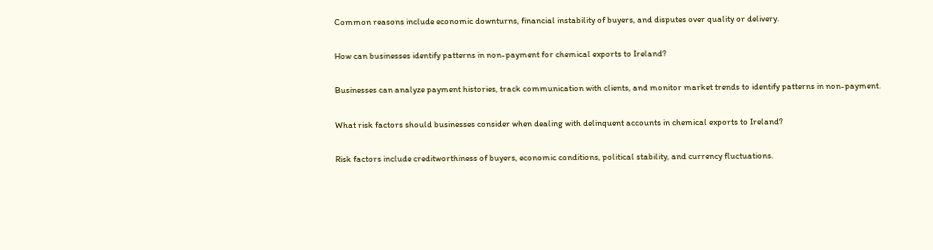Common reasons include economic downturns, financial instability of buyers, and disputes over quality or delivery.

How can businesses identify patterns in non-payment for chemical exports to Ireland?

Businesses can analyze payment histories, track communication with clients, and monitor market trends to identify patterns in non-payment.

What risk factors should businesses consider when dealing with delinquent accounts in chemical exports to Ireland?

Risk factors include creditworthiness of buyers, economic conditions, political stability, and currency fluctuations.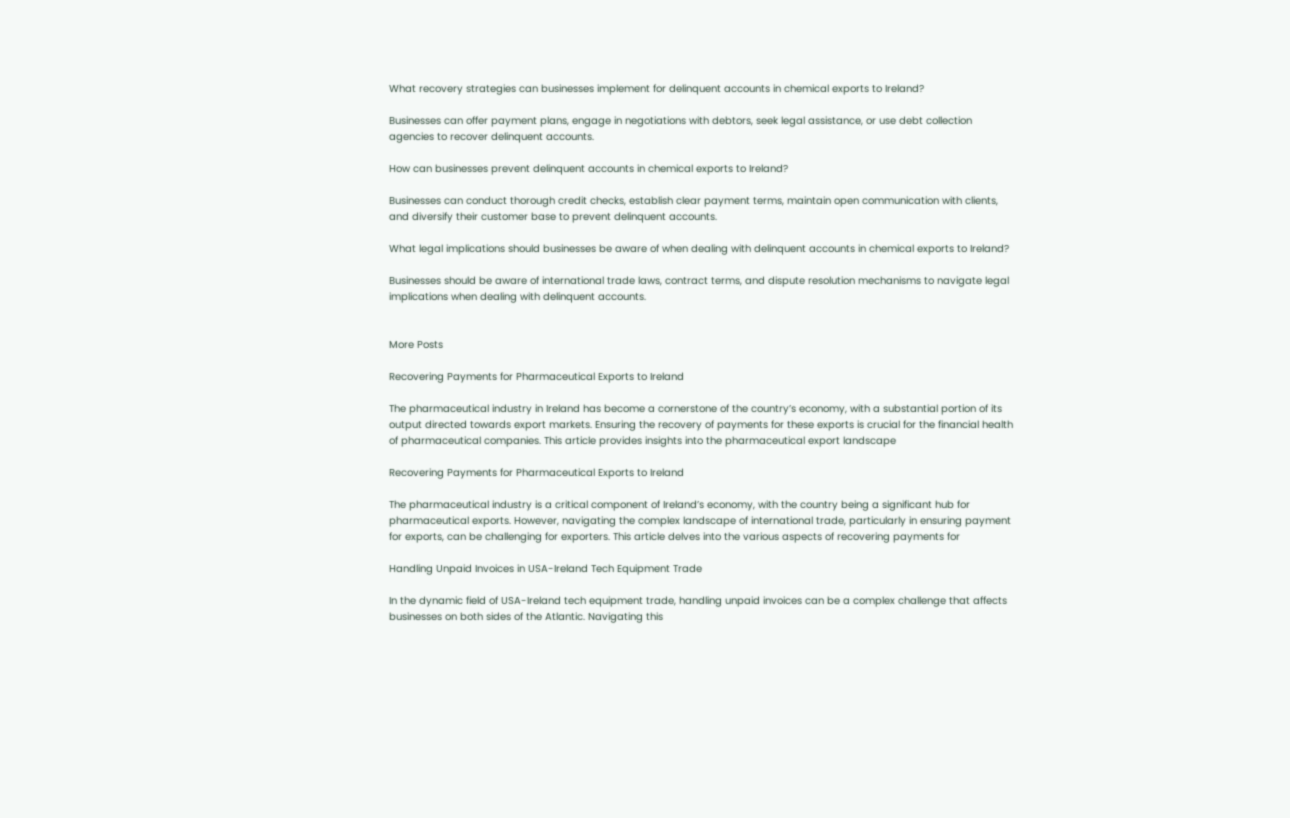What recovery strategies can businesses implement for delinquent accounts in chemical exports to Ireland?

Businesses can offer payment plans, engage in negotiations with debtors, seek legal assistance, or use debt collection agencies to recover delinquent accounts.

How can businesses prevent delinquent accounts in chemical exports to Ireland?

Businesses can conduct thorough credit checks, establish clear payment terms, maintain open communication with clients, and diversify their customer base to prevent delinquent accounts.

What legal implications should businesses be aware of when dealing with delinquent accounts in chemical exports to Ireland?

Businesses should be aware of international trade laws, contract terms, and dispute resolution mechanisms to navigate legal implications when dealing with delinquent accounts.


More Posts

Recovering Payments for Pharmaceutical Exports to Ireland

The pharmaceutical industry in Ireland has become a cornerstone of the country’s economy, with a substantial portion of its output directed towards export markets. Ensuring the recovery of payments for these exports is crucial for the financial health of pharmaceutical companies. This article provides insights into the pharmaceutical export landscape

Recovering Payments for Pharmaceutical Exports to Ireland

The pharmaceutical industry is a critical component of Ireland’s economy, with the country being a significant hub for pharmaceutical exports. However, navigating the complex landscape of international trade, particularly in ensuring payment for exports, can be challenging for exporters. This article delves into the various aspects of recovering payments for

Handling Unpaid Invoices in USA-Ireland Tech Equipment Trade

In the dynamic field of USA-Ireland tech equipment trade, handling unpaid invoices can be a complex challenge that affects businesses on both sides of the Atlantic. Navigating this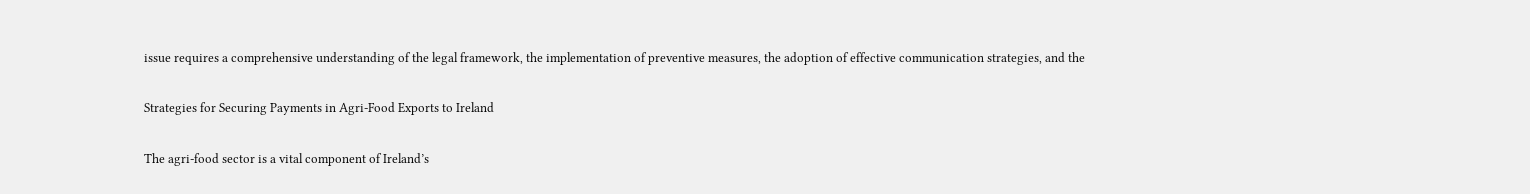issue requires a comprehensive understanding of the legal framework, the implementation of preventive measures, the adoption of effective communication strategies, and the

Strategies for Securing Payments in Agri-Food Exports to Ireland

The agri-food sector is a vital component of Ireland’s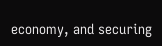economy, and securing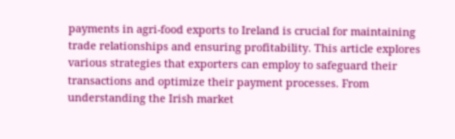payments in agri-food exports to Ireland is crucial for maintaining trade relationships and ensuring profitability. This article explores various strategies that exporters can employ to safeguard their transactions and optimize their payment processes. From understanding the Irish market